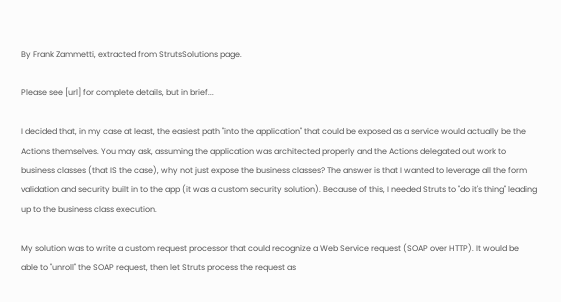By Frank Zammetti, extracted from StrutsSolutions page.

Please see [url] for complete details, but in brief...

I decided that, in my case at least, the easiest path "into the application" that could be exposed as a service would actually be the Actions themselves. You may ask, assuming the application was architected properly and the Actions delegated out work to business classes (that IS the case), why not just expose the business classes? The answer is that I wanted to leverage all the form validation and security built in to the app (it was a custom security solution). Because of this, I needed Struts to "do it's thing" leading up to the business class execution.

My solution was to write a custom request processor that could recognize a Web Service request (SOAP over HTTP). It would be able to "unroll" the SOAP request, then let Struts process the request as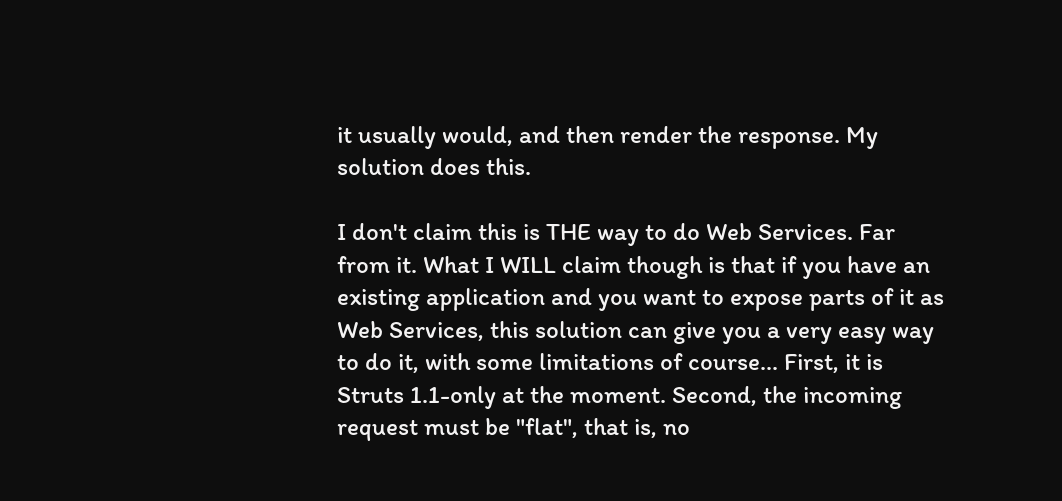it usually would, and then render the response. My solution does this.

I don't claim this is THE way to do Web Services. Far from it. What I WILL claim though is that if you have an existing application and you want to expose parts of it as Web Services, this solution can give you a very easy way to do it, with some limitations of course... First, it is Struts 1.1-only at the moment. Second, the incoming request must be "flat", that is, no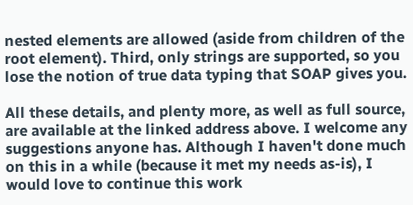nested elements are allowed (aside from children of the root element). Third, only strings are supported, so you lose the notion of true data typing that SOAP gives you.

All these details, and plenty more, as well as full source, are available at the linked address above. I welcome any suggestions anyone has. Although I haven't done much on this in a while (because it met my needs as-is), I would love to continue this work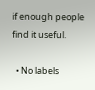if enough people find it useful.

  • No labels